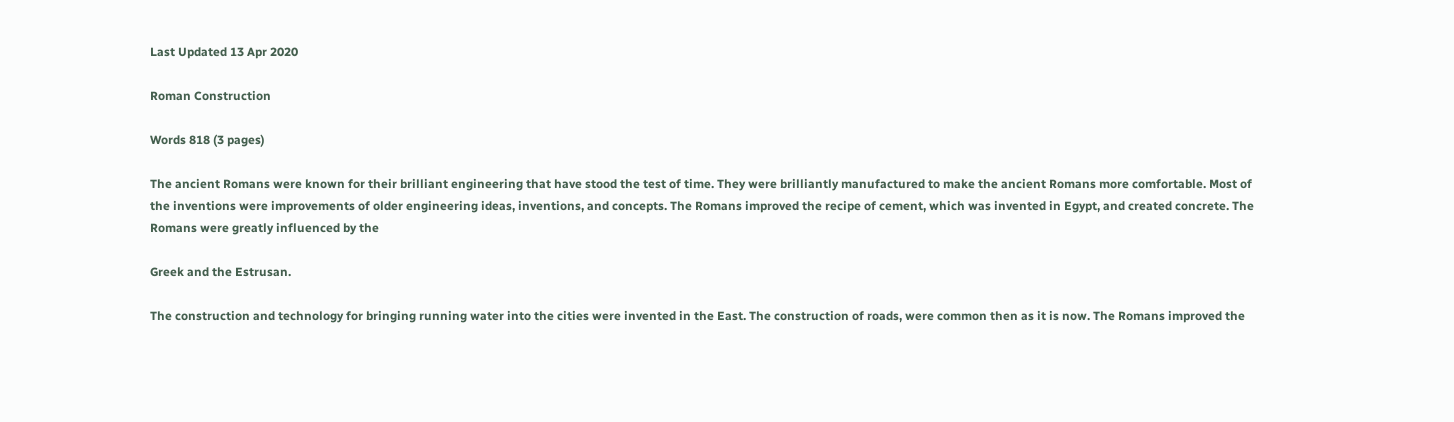Last Updated 13 Apr 2020

Roman Construction

Words 818 (3 pages)

The ancient Romans were known for their brilliant engineering that have stood the test of time. They were brilliantly manufactured to make the ancient Romans more comfortable. Most of the inventions were improvements of older engineering ideas, inventions, and concepts. The Romans improved the recipe of cement, which was invented in Egypt, and created concrete. The Romans were greatly influenced by the

Greek and the Estrusan.

The construction and technology for bringing running water into the cities were invented in the East. The construction of roads, were common then as it is now. The Romans improved the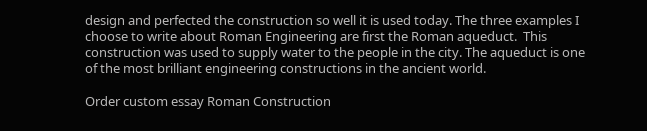design and perfected the construction so well it is used today. The three examples I choose to write about Roman Engineering are first the Roman aqueduct.  This construction was used to supply water to the people in the city. The aqueduct is one of the most brilliant engineering constructions in the ancient world.

Order custom essay Roman Construction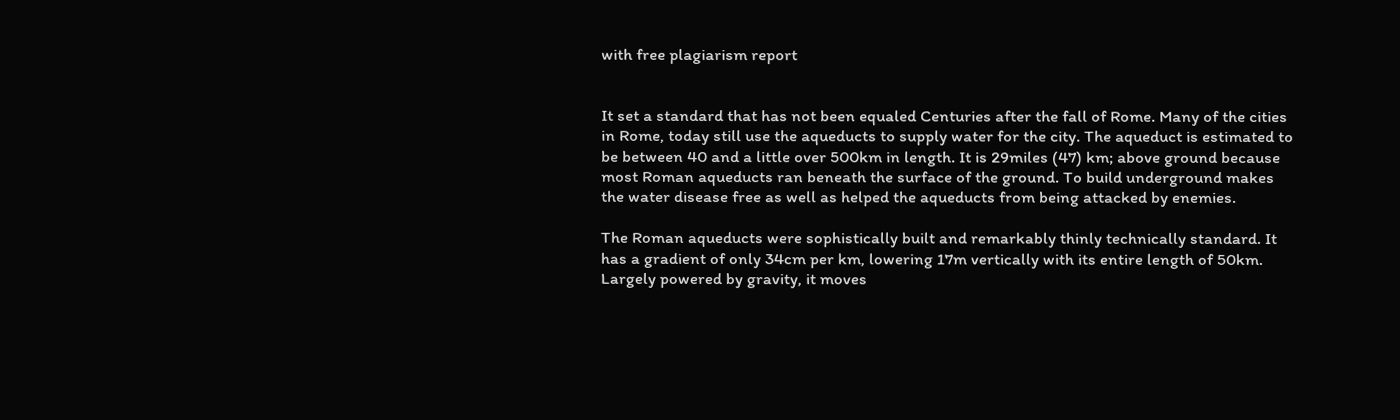with free plagiarism report


It set a standard that has not been equaled Centuries after the fall of Rome. Many of the cities in Rome, today still use the aqueducts to supply water for the city. The aqueduct is estimated to be between 40 and a little over 500km in length. It is 29miles (47) km; above ground because most Roman aqueducts ran beneath the surface of the ground. To build underground makes the water disease free as well as helped the aqueducts from being attacked by enemies.

The Roman aqueducts were sophistically built and remarkably thinly technically standard. It has a gradient of only 34cm per km, lowering 17m vertically with its entire length of 50km. Largely powered by gravity, it moves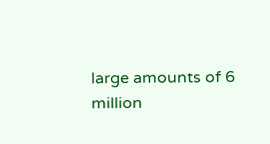large amounts of 6 million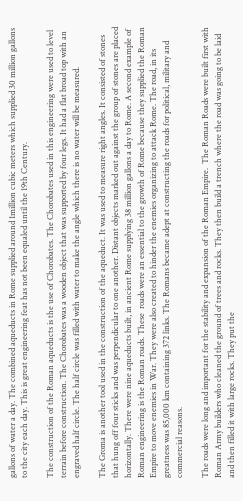gallons of water a day. The combined aqueducts in Rome supplied around 1million cubic meters which supplied 30 million gallons to the city each day. This is great engineering feat has not been equaled until the 19th Century.

The construction of the Roman aqueducts is the use of Chorobates. The Chorobates used in this engineering were used to level terrain before construction. The Chorobates was a wooden object that was supported by four legs. It had a flat broad top with an engraved half circle. The half circle was filled with water to make the angle which there is no water will be measured.

The Groma is another tool used in the construction of the aqueduct. It was used to measure right angles. It consisted of stones that hung off four sticks and was perpendicular to one another. Distant objects marked out against the group of stones are placed horizontally. There were nine aqueducts built, in ancient Rome supplying 38 million gallons a day to Rome. A second example of Roman engineering is the Roman roads. These  roads were an essential to the growth of Rome because they supplied the Roman Empire to move enemies in War. They were also created to hinder the enemies organizing to attack Rome. The road, in its greatness was 85,000 km containing 372 links. The Romans became adept at constructing the roads for political, military and commercial reasons.

The roads were long and important for the stability and expansion of the Roman Empire.  The Roman Roads were built first with Roman Army builders who cleaned the ground of trees and rocks. They then build a trench where the road was going to be laid and then filled it with large rocks. They put the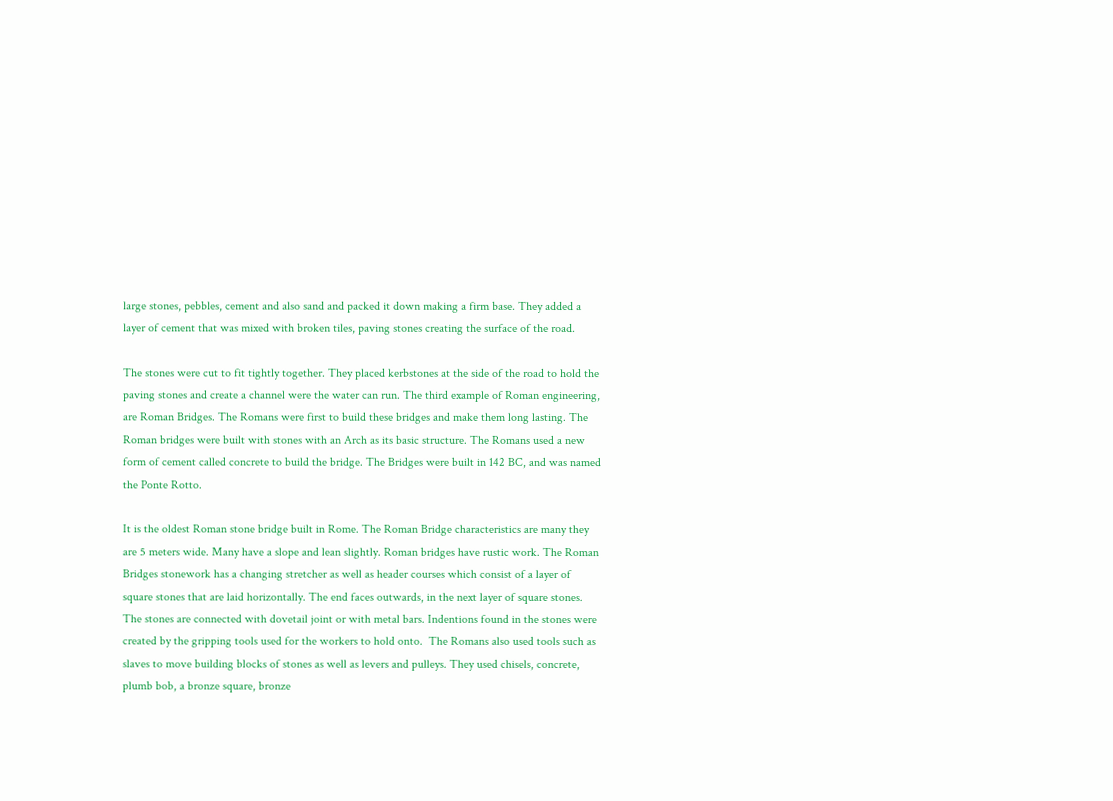large stones, pebbles, cement and also sand and packed it down making a firm base. They added a layer of cement that was mixed with broken tiles, paving stones creating the surface of the road.

The stones were cut to fit tightly together. They placed kerbstones at the side of the road to hold the paving stones and create a channel were the water can run. The third example of Roman engineering, are Roman Bridges. The Romans were first to build these bridges and make them long lasting. The Roman bridges were built with stones with an Arch as its basic structure. The Romans used a new form of cement called concrete to build the bridge. The Bridges were built in 142 BC, and was named the Ponte Rotto.

It is the oldest Roman stone bridge built in Rome. The Roman Bridge characteristics are many they are 5 meters wide. Many have a slope and lean slightly. Roman bridges have rustic work. The Roman Bridges stonework has a changing stretcher as well as header courses which consist of a layer of square stones that are laid horizontally. The end faces outwards, in the next layer of square stones. The stones are connected with dovetail joint or with metal bars. Indentions found in the stones were created by the gripping tools used for the workers to hold onto.  The Romans also used tools such as slaves to move building blocks of stones as well as levers and pulleys. They used chisels, concrete, plumb bob, a bronze square, bronze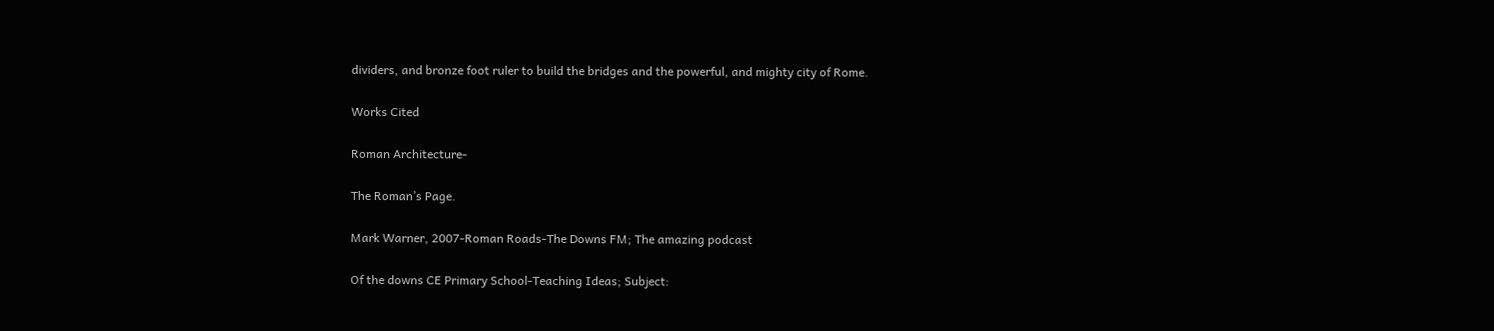dividers, and bronze foot ruler to build the bridges and the powerful, and mighty city of Rome.

Works Cited

Roman Architecture-

The Roman’s Page.

Mark Warner, 2007-Roman Roads-The Downs FM; The amazing podcast

Of the downs CE Primary School-Teaching Ideas; Subject: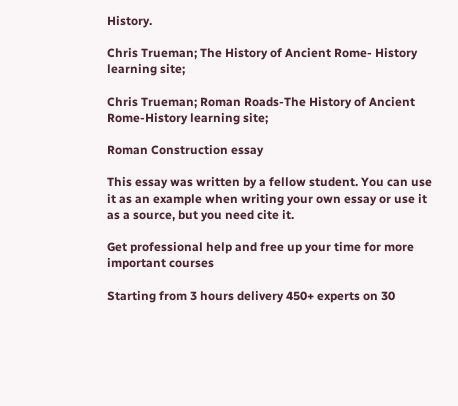History.

Chris Trueman; The History of Ancient Rome- History learning site;

Chris Trueman; Roman Roads-The History of Ancient Rome-History learning site;

Roman Construction essay

This essay was written by a fellow student. You can use it as an example when writing your own essay or use it as a source, but you need cite it.

Get professional help and free up your time for more important courses

Starting from 3 hours delivery 450+ experts on 30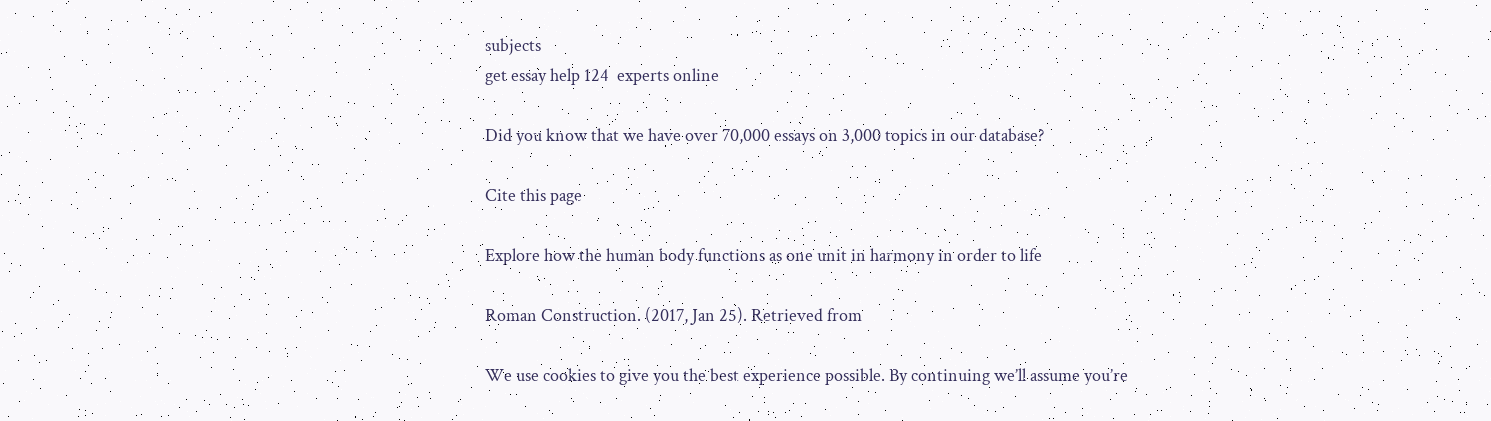subjects
get essay help 124  experts online

Did you know that we have over 70,000 essays on 3,000 topics in our database?

Cite this page

Explore how the human body functions as one unit in harmony in order to life

Roman Construction. (2017, Jan 25). Retrieved from

We use cookies to give you the best experience possible. By continuing we’ll assume you’re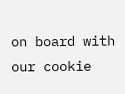on board with our cookie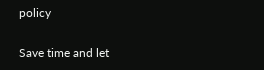policy

Save time and let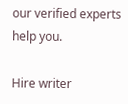our verified experts help you.

Hire writer